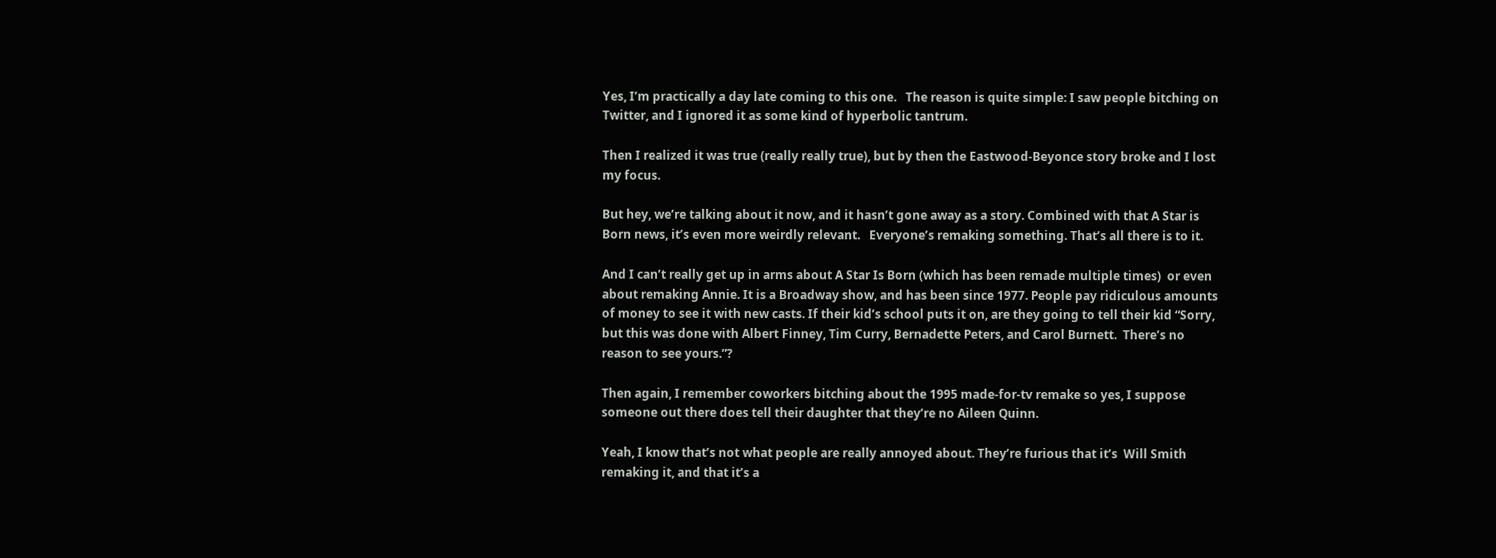Yes, I’m practically a day late coming to this one.   The reason is quite simple: I saw people bitching on Twitter, and I ignored it as some kind of hyperbolic tantrum.

Then I realized it was true (really really true), but by then the Eastwood-Beyonce story broke and I lost my focus.

But hey, we’re talking about it now, and it hasn’t gone away as a story. Combined with that A Star is Born news, it’s even more weirdly relevant.   Everyone’s remaking something. That’s all there is to it.

And I can’t really get up in arms about A Star Is Born (which has been remade multiple times)  or even about remaking Annie. It is a Broadway show, and has been since 1977. People pay ridiculous amounts of money to see it with new casts. If their kid’s school puts it on, are they going to tell their kid “Sorry, but this was done with Albert Finney, Tim Curry, Bernadette Peters, and Carol Burnett.  There’s no reason to see yours.”?

Then again, I remember coworkers bitching about the 1995 made-for-tv remake so yes, I suppose someone out there does tell their daughter that they’re no Aileen Quinn.

Yeah, I know that’s not what people are really annoyed about. They’re furious that it’s  Will Smith remaking it, and that it’s a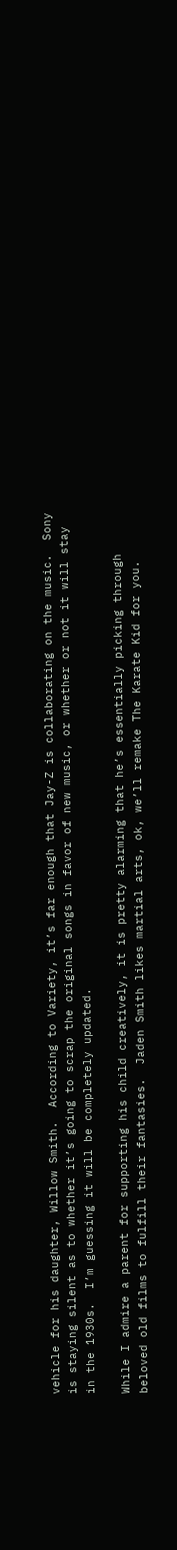vehicle for his daughter, Willow Smith.  According to Variety, it’s far enough that Jay-Z is collaborating on the music.  Sony is staying silent as to whether it’s going to scrap the original songs in favor of new music, or whether or not it will stay in the 1930s.  I’m guessing it will be completely updated.

While I admire a parent for supporting his child creatively, it is pretty alarming that he’s essentially picking through beloved old films to fulfill their fantasies.  Jaden Smith likes martial arts, ok, we’ll remake The Karate Kid for you.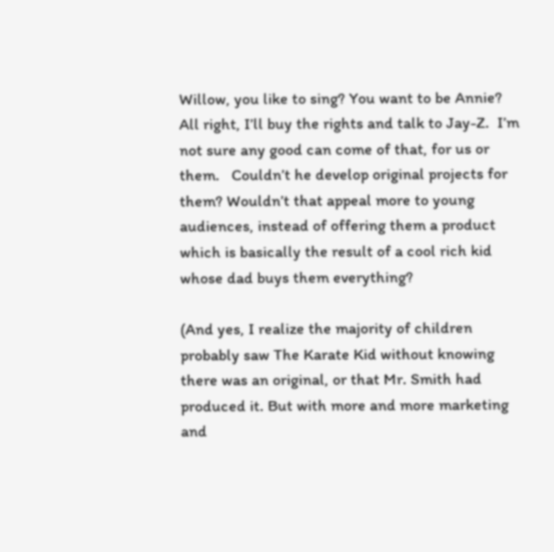Willow, you like to sing? You want to be Annie? All right, I’ll buy the rights and talk to Jay-Z.  I’m not sure any good can come of that, for us or them.   Couldn’t he develop original projects for them? Wouldn’t that appeal more to young audiences, instead of offering them a product which is basically the result of a cool rich kid whose dad buys them everything?

(And yes, I realize the majority of children probably saw The Karate Kid without knowing there was an original, or that Mr. Smith had produced it. But with more and more marketing and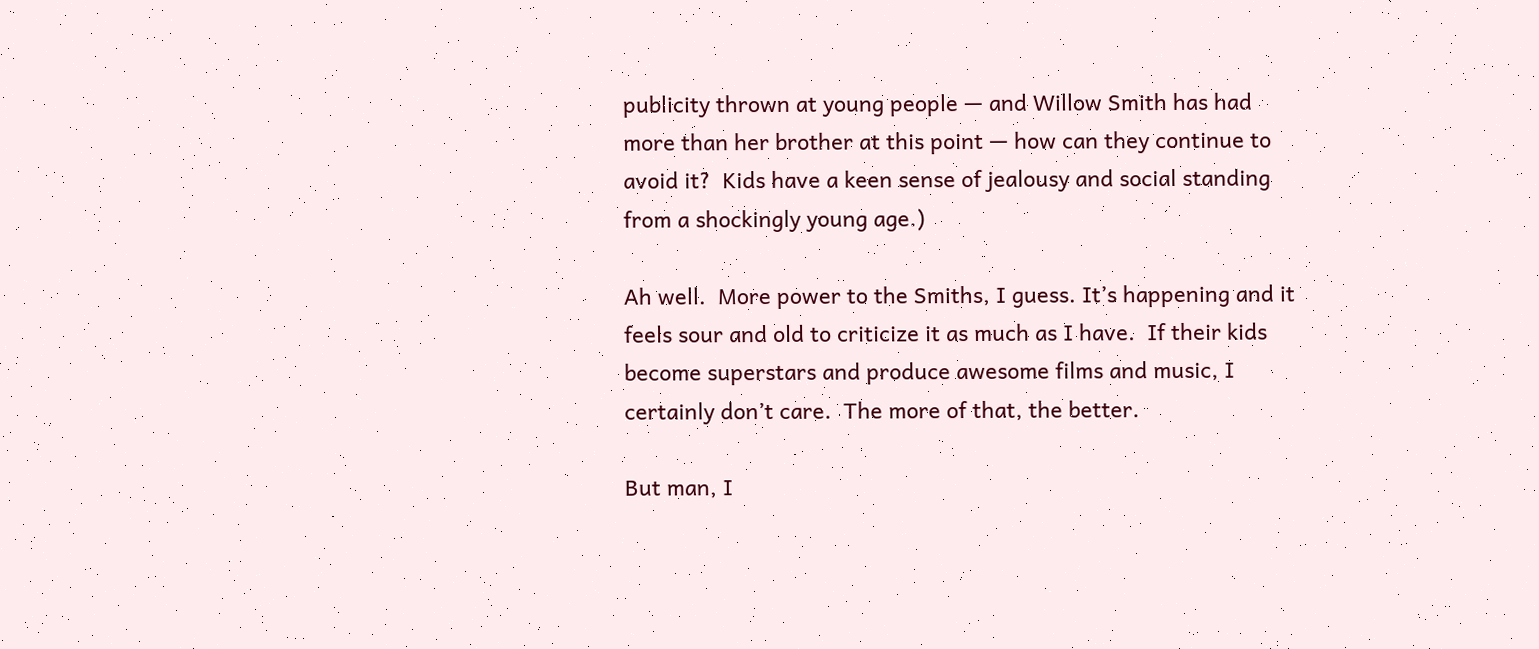publicity thrown at young people — and Willow Smith has had more than her brother at this point — how can they continue to avoid it?  Kids have a keen sense of jealousy and social standing from a shockingly young age.)

Ah well.  More power to the Smiths, I guess. It’s happening and it feels sour and old to criticize it as much as I have.  If their kids become superstars and produce awesome films and music, I certainly don’t care.  The more of that, the better.

But man, I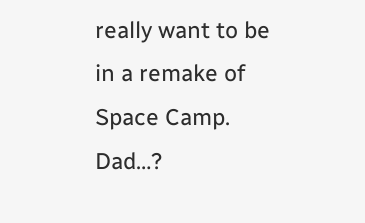really want to be in a remake of Space Camp.   Dad…?